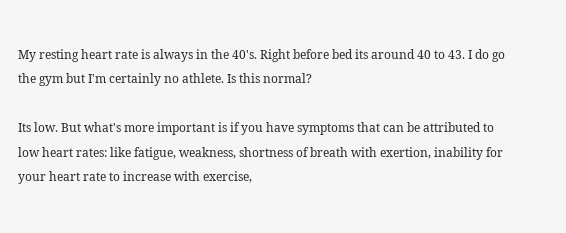My resting heart rate is always in the 40's. Right before bed its around 40 to 43. I do go the gym but I'm certainly no athlete. Is this normal?

Its low. But what's more important is if you have symptoms that can be attributed to low heart rates: like fatigue, weakness, shortness of breath with exertion, inability for your heart rate to increase with exercise,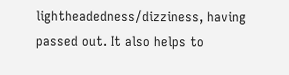lightheadedness/dizziness, having passed out. It also helps to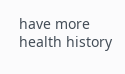have more health history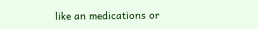like an medications or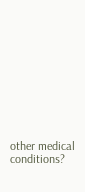other medical conditions?